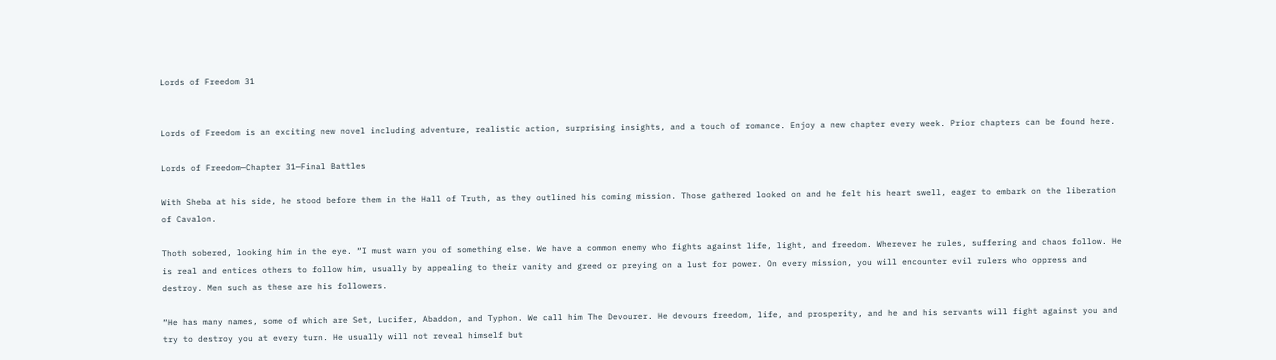Lords of Freedom 31


Lords of Freedom is an exciting new novel including adventure, realistic action, surprising insights, and a touch of romance. Enjoy a new chapter every week. Prior chapters can be found here.

Lords of Freedom—Chapter 31—Final Battles

With Sheba at his side, he stood before them in the Hall of Truth, as they outlined his coming mission. Those gathered looked on and he felt his heart swell, eager to embark on the liberation of Cavalon.

Thoth sobered, looking him in the eye. “I must warn you of something else. We have a common enemy who fights against life, light, and freedom. Wherever he rules, suffering and chaos follow. He is real and entices others to follow him, usually by appealing to their vanity and greed or preying on a lust for power. On every mission, you will encounter evil rulers who oppress and destroy. Men such as these are his followers.

“He has many names, some of which are Set, Lucifer, Abaddon, and Typhon. We call him The Devourer. He devours freedom, life, and prosperity, and he and his servants will fight against you and try to destroy you at every turn. He usually will not reveal himself but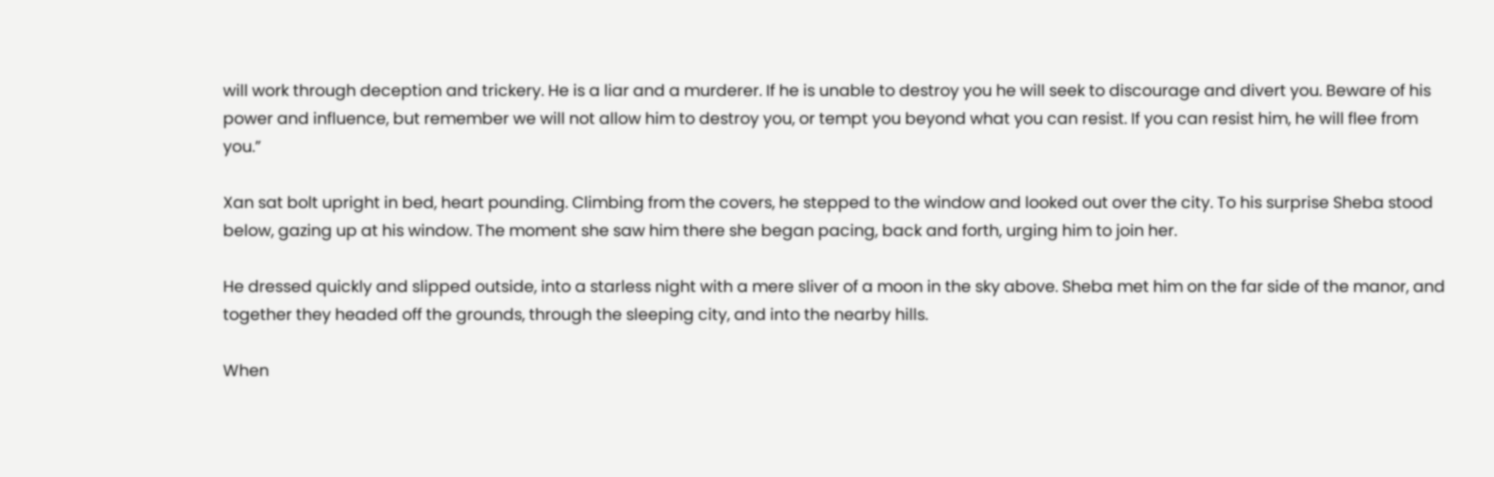will work through deception and trickery. He is a liar and a murderer. If he is unable to destroy you he will seek to discourage and divert you. Beware of his power and influence, but remember we will not allow him to destroy you, or tempt you beyond what you can resist. If you can resist him, he will flee from you.”

Xan sat bolt upright in bed, heart pounding. Climbing from the covers, he stepped to the window and looked out over the city. To his surprise Sheba stood below, gazing up at his window. The moment she saw him there she began pacing, back and forth, urging him to join her.

He dressed quickly and slipped outside, into a starless night with a mere sliver of a moon in the sky above. Sheba met him on the far side of the manor, and together they headed off the grounds, through the sleeping city, and into the nearby hills.

When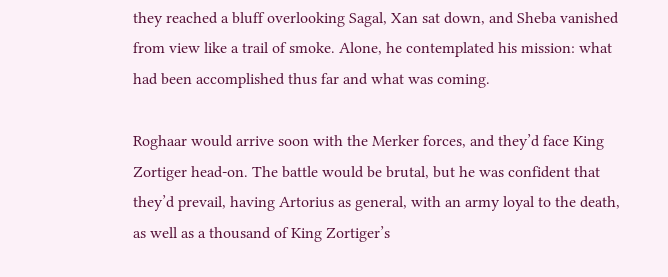they reached a bluff overlooking Sagal, Xan sat down, and Sheba vanished from view like a trail of smoke. Alone, he contemplated his mission: what had been accomplished thus far and what was coming.

Roghaar would arrive soon with the Merker forces, and they’d face King Zortiger head-on. The battle would be brutal, but he was confident that they’d prevail, having Artorius as general, with an army loyal to the death, as well as a thousand of King Zortiger’s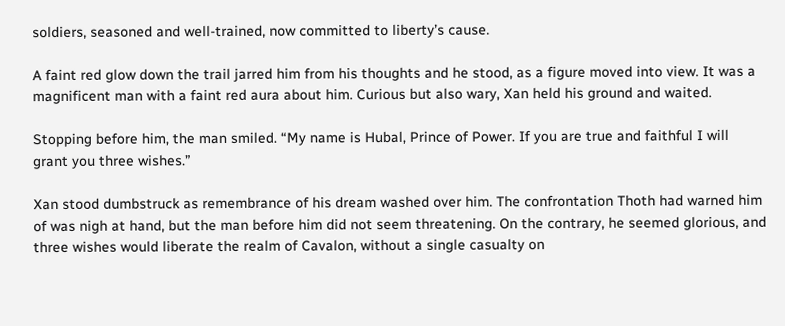soldiers, seasoned and well-trained, now committed to liberty’s cause.

A faint red glow down the trail jarred him from his thoughts and he stood, as a figure moved into view. It was a magnificent man with a faint red aura about him. Curious but also wary, Xan held his ground and waited.

Stopping before him, the man smiled. “My name is Hubal, Prince of Power. If you are true and faithful I will grant you three wishes.”

Xan stood dumbstruck as remembrance of his dream washed over him. The confrontation Thoth had warned him of was nigh at hand, but the man before him did not seem threatening. On the contrary, he seemed glorious, and three wishes would liberate the realm of Cavalon, without a single casualty on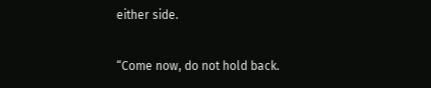either side.

“Come now, do not hold back.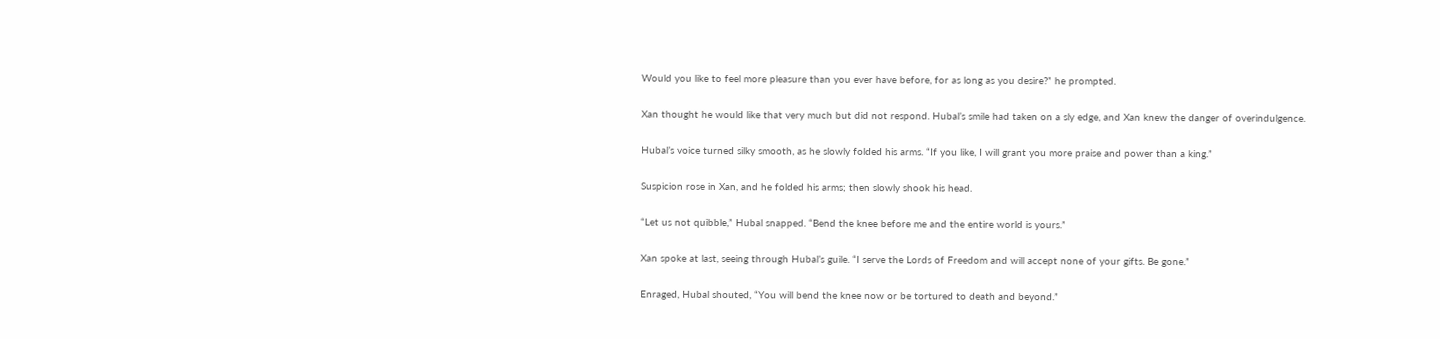Would you like to feel more pleasure than you ever have before, for as long as you desire?” he prompted.

Xan thought he would like that very much but did not respond. Hubal’s smile had taken on a sly edge, and Xan knew the danger of overindulgence.

Hubal’s voice turned silky smooth, as he slowly folded his arms. “If you like, I will grant you more praise and power than a king.”

Suspicion rose in Xan, and he folded his arms; then slowly shook his head.

“Let us not quibble,” Hubal snapped. “Bend the knee before me and the entire world is yours.”

Xan spoke at last, seeing through Hubal’s guile. “I serve the Lords of Freedom and will accept none of your gifts. Be gone.”

Enraged, Hubal shouted, “You will bend the knee now or be tortured to death and beyond.”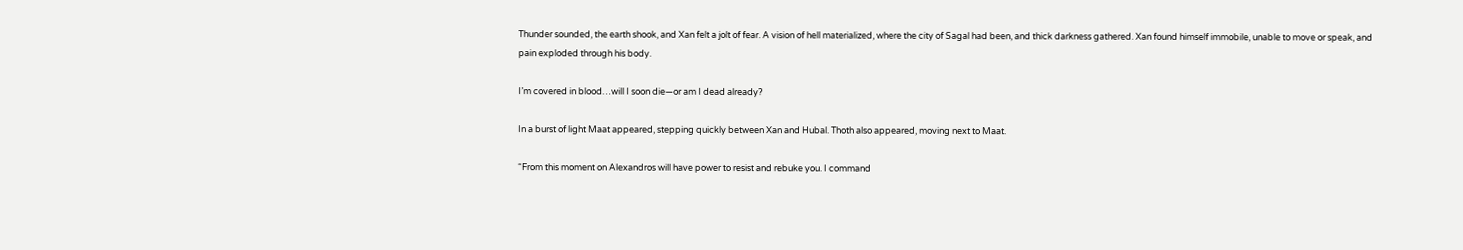Thunder sounded, the earth shook, and Xan felt a jolt of fear. A vision of hell materialized, where the city of Sagal had been, and thick darkness gathered. Xan found himself immobile, unable to move or speak, and pain exploded through his body.

I’m covered in blood…will I soon die—or am I dead already?

In a burst of light Maat appeared, stepping quickly between Xan and Hubal. Thoth also appeared, moving next to Maat.

“From this moment on Alexandros will have power to resist and rebuke you. I command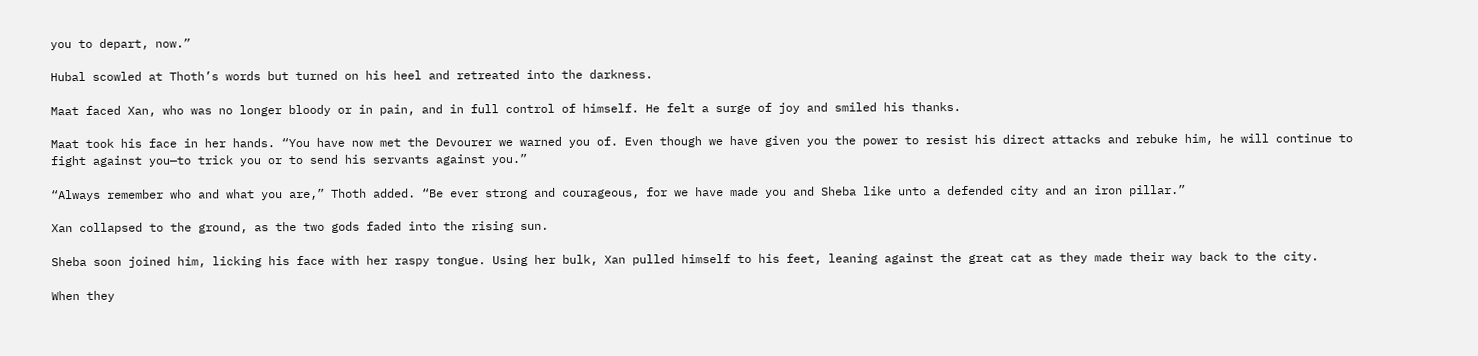you to depart, now.”

Hubal scowled at Thoth’s words but turned on his heel and retreated into the darkness.

Maat faced Xan, who was no longer bloody or in pain, and in full control of himself. He felt a surge of joy and smiled his thanks.

Maat took his face in her hands. “You have now met the Devourer we warned you of. Even though we have given you the power to resist his direct attacks and rebuke him, he will continue to fight against you—to trick you or to send his servants against you.”

“Always remember who and what you are,” Thoth added. “Be ever strong and courageous, for we have made you and Sheba like unto a defended city and an iron pillar.”

Xan collapsed to the ground, as the two gods faded into the rising sun.

Sheba soon joined him, licking his face with her raspy tongue. Using her bulk, Xan pulled himself to his feet, leaning against the great cat as they made their way back to the city.

When they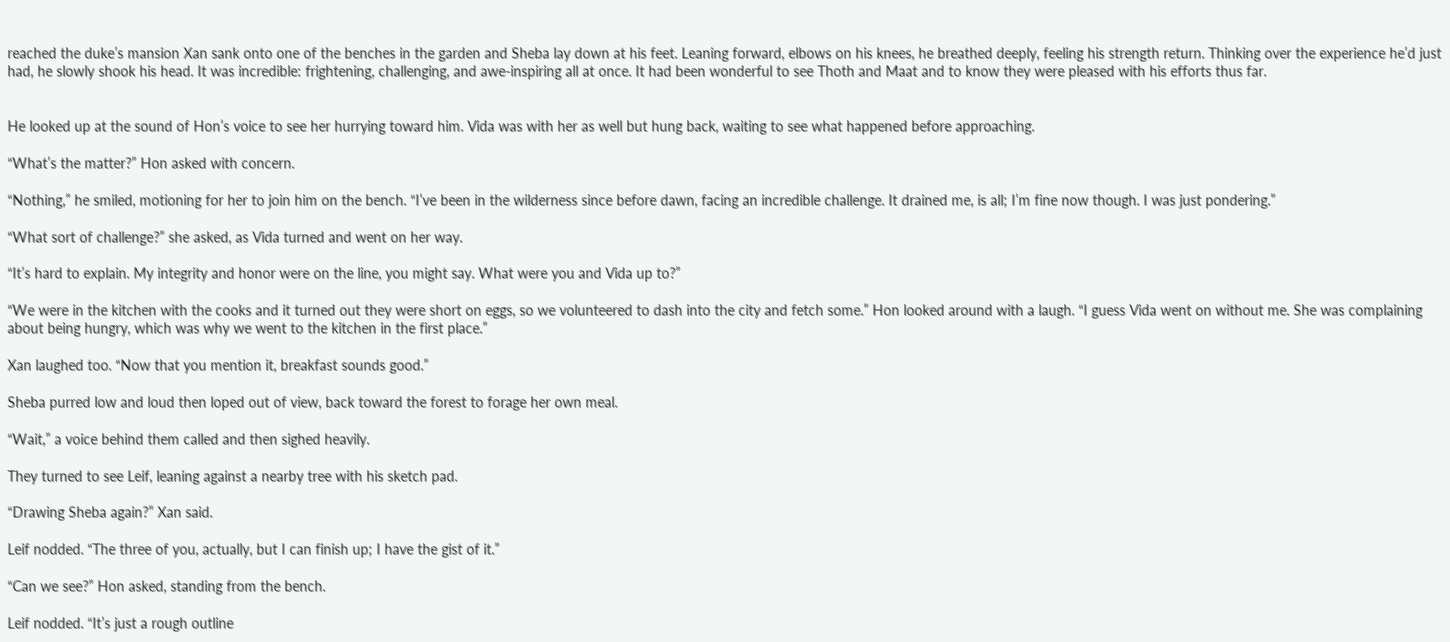reached the duke’s mansion Xan sank onto one of the benches in the garden and Sheba lay down at his feet. Leaning forward, elbows on his knees, he breathed deeply, feeling his strength return. Thinking over the experience he’d just had, he slowly shook his head. It was incredible: frightening, challenging, and awe-inspiring all at once. It had been wonderful to see Thoth and Maat and to know they were pleased with his efforts thus far.


He looked up at the sound of Hon’s voice to see her hurrying toward him. Vida was with her as well but hung back, waiting to see what happened before approaching.

“What’s the matter?” Hon asked with concern.

“Nothing,” he smiled, motioning for her to join him on the bench. “I’ve been in the wilderness since before dawn, facing an incredible challenge. It drained me, is all; I’m fine now though. I was just pondering.”

“What sort of challenge?” she asked, as Vida turned and went on her way.

“It’s hard to explain. My integrity and honor were on the line, you might say. What were you and Vida up to?”

“We were in the kitchen with the cooks and it turned out they were short on eggs, so we volunteered to dash into the city and fetch some.” Hon looked around with a laugh. “I guess Vida went on without me. She was complaining about being hungry, which was why we went to the kitchen in the first place.”

Xan laughed too. “Now that you mention it, breakfast sounds good.”

Sheba purred low and loud then loped out of view, back toward the forest to forage her own meal.

“Wait,” a voice behind them called and then sighed heavily.

They turned to see Leif, leaning against a nearby tree with his sketch pad.

“Drawing Sheba again?” Xan said.

Leif nodded. “The three of you, actually, but I can finish up; I have the gist of it.”

“Can we see?” Hon asked, standing from the bench.

Leif nodded. “It’s just a rough outline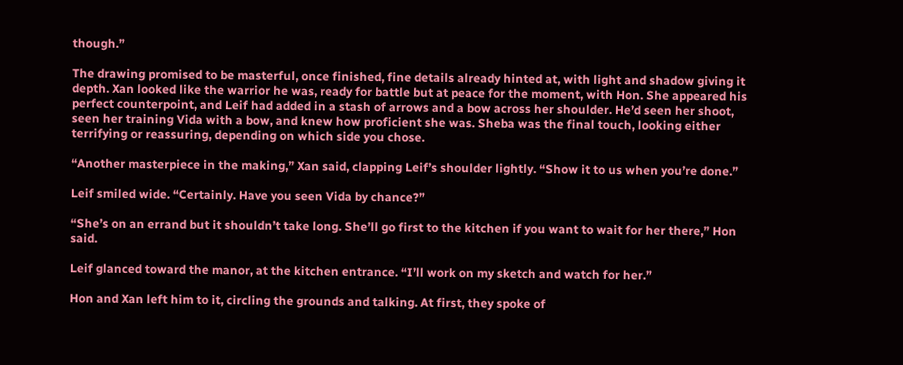though.”

The drawing promised to be masterful, once finished, fine details already hinted at, with light and shadow giving it depth. Xan looked like the warrior he was, ready for battle but at peace for the moment, with Hon. She appeared his perfect counterpoint, and Leif had added in a stash of arrows and a bow across her shoulder. He’d seen her shoot, seen her training Vida with a bow, and knew how proficient she was. Sheba was the final touch, looking either terrifying or reassuring, depending on which side you chose.

“Another masterpiece in the making,” Xan said, clapping Leif’s shoulder lightly. “Show it to us when you’re done.”

Leif smiled wide. “Certainly. Have you seen Vida by chance?”

“She’s on an errand but it shouldn’t take long. She’ll go first to the kitchen if you want to wait for her there,” Hon said.

Leif glanced toward the manor, at the kitchen entrance. “I’ll work on my sketch and watch for her.”

Hon and Xan left him to it, circling the grounds and talking. At first, they spoke of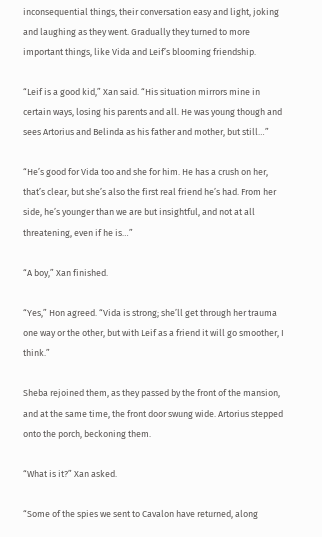inconsequential things, their conversation easy and light, joking and laughing as they went. Gradually they turned to more important things, like Vida and Leif’s blooming friendship.

“Leif is a good kid,” Xan said. “His situation mirrors mine in certain ways, losing his parents and all. He was young though and sees Artorius and Belinda as his father and mother, but still…”

“He’s good for Vida too and she for him. He has a crush on her, that’s clear, but she’s also the first real friend he’s had. From her side, he’s younger than we are but insightful, and not at all threatening, even if he is…”

“A boy,” Xan finished.

“Yes,” Hon agreed. “Vida is strong; she’ll get through her trauma one way or the other, but with Leif as a friend it will go smoother, I think.”

Sheba rejoined them, as they passed by the front of the mansion, and at the same time, the front door swung wide. Artorius stepped onto the porch, beckoning them.

“What is it?” Xan asked.

“Some of the spies we sent to Cavalon have returned, along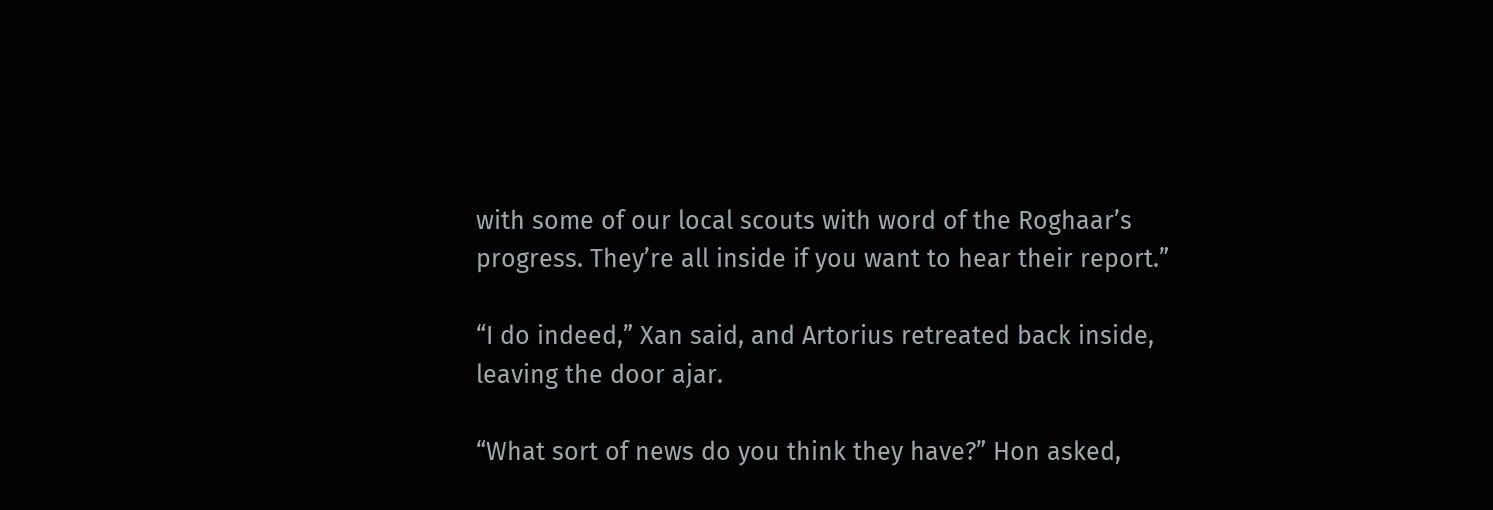with some of our local scouts with word of the Roghaar’s progress. They’re all inside if you want to hear their report.”

“I do indeed,” Xan said, and Artorius retreated back inside, leaving the door ajar.

“What sort of news do you think they have?” Hon asked,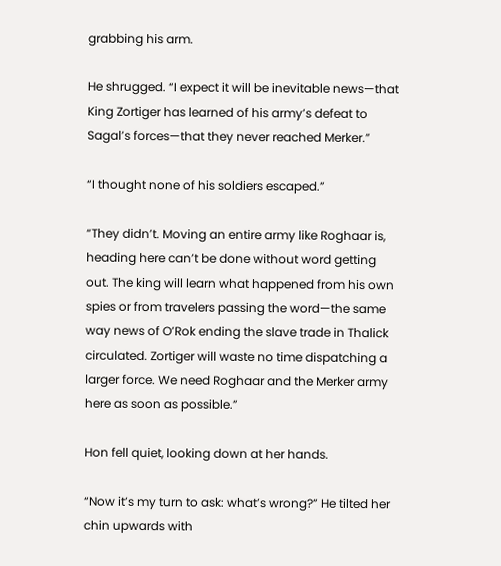grabbing his arm.

He shrugged. “I expect it will be inevitable news—that King Zortiger has learned of his army’s defeat to Sagal’s forces—that they never reached Merker.”

“I thought none of his soldiers escaped.”

“They didn’t. Moving an entire army like Roghaar is, heading here can’t be done without word getting out. The king will learn what happened from his own spies or from travelers passing the word—the same way news of O’Rok ending the slave trade in Thalick circulated. Zortiger will waste no time dispatching a larger force. We need Roghaar and the Merker army here as soon as possible.”

Hon fell quiet, looking down at her hands.

“Now it’s my turn to ask: what’s wrong?” He tilted her chin upwards with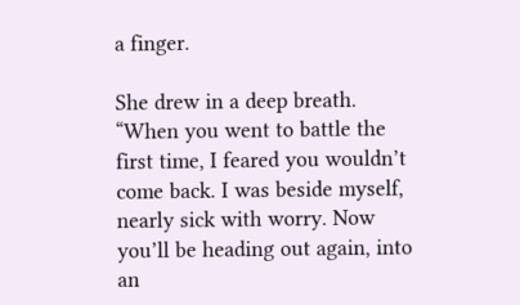a finger.

She drew in a deep breath. “When you went to battle the first time, I feared you wouldn’t come back. I was beside myself, nearly sick with worry. Now you’ll be heading out again, into an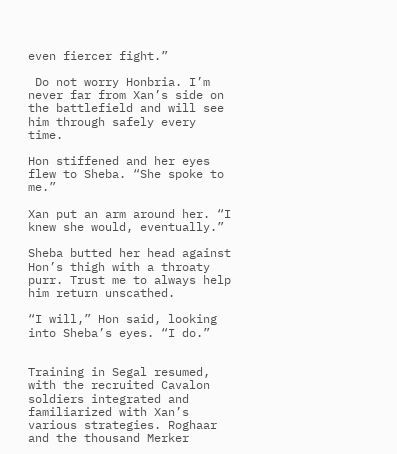even fiercer fight.”

 Do not worry Honbria. I’m never far from Xan’s side on the battlefield and will see him through safely every time.

Hon stiffened and her eyes flew to Sheba. “She spoke to me.”

Xan put an arm around her. “I knew she would, eventually.”

Sheba butted her head against Hon’s thigh with a throaty purr. Trust me to always help him return unscathed.

“I will,” Hon said, looking into Sheba’s eyes. “I do.”


Training in Segal resumed, with the recruited Cavalon soldiers integrated and familiarized with Xan’s various strategies. Roghaar and the thousand Merker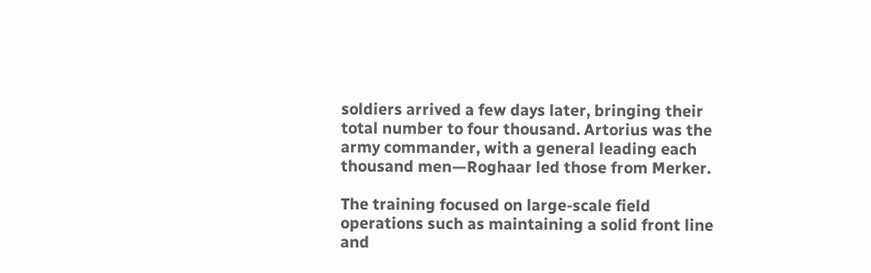soldiers arrived a few days later, bringing their total number to four thousand. Artorius was the army commander, with a general leading each thousand men—Roghaar led those from Merker.

The training focused on large-scale field operations such as maintaining a solid front line and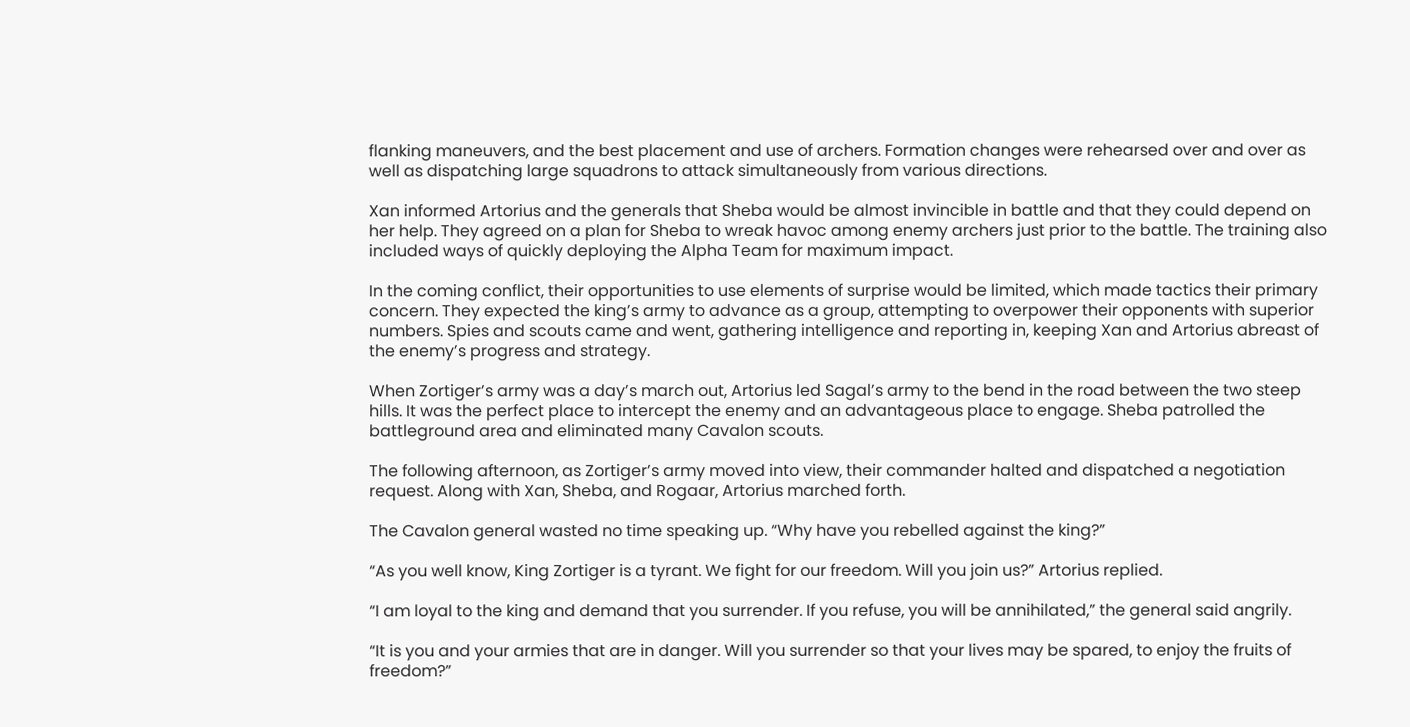flanking maneuvers, and the best placement and use of archers. Formation changes were rehearsed over and over as well as dispatching large squadrons to attack simultaneously from various directions.

Xan informed Artorius and the generals that Sheba would be almost invincible in battle and that they could depend on her help. They agreed on a plan for Sheba to wreak havoc among enemy archers just prior to the battle. The training also included ways of quickly deploying the Alpha Team for maximum impact.

In the coming conflict, their opportunities to use elements of surprise would be limited, which made tactics their primary concern. They expected the king’s army to advance as a group, attempting to overpower their opponents with superior numbers. Spies and scouts came and went, gathering intelligence and reporting in, keeping Xan and Artorius abreast of the enemy’s progress and strategy.

When Zortiger’s army was a day’s march out, Artorius led Sagal’s army to the bend in the road between the two steep hills. It was the perfect place to intercept the enemy and an advantageous place to engage. Sheba patrolled the battleground area and eliminated many Cavalon scouts.

The following afternoon, as Zortiger’s army moved into view, their commander halted and dispatched a negotiation request. Along with Xan, Sheba, and Rogaar, Artorius marched forth.

The Cavalon general wasted no time speaking up. “Why have you rebelled against the king?”

“As you well know, King Zortiger is a tyrant. We fight for our freedom. Will you join us?” Artorius replied.

“I am loyal to the king and demand that you surrender. If you refuse, you will be annihilated,” the general said angrily.

“It is you and your armies that are in danger. Will you surrender so that your lives may be spared, to enjoy the fruits of freedom?”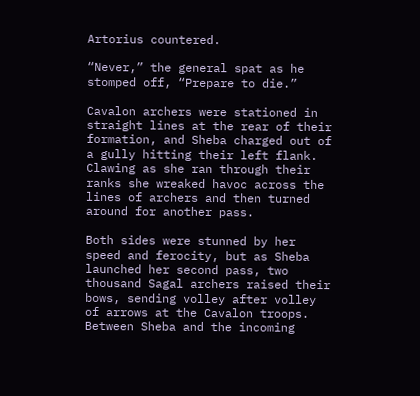Artorius countered.

“Never,” the general spat as he stomped off, “Prepare to die.”

Cavalon archers were stationed in straight lines at the rear of their formation, and Sheba charged out of a gully hitting their left flank. Clawing as she ran through their ranks she wreaked havoc across the lines of archers and then turned around for another pass.

Both sides were stunned by her speed and ferocity, but as Sheba launched her second pass, two thousand Sagal archers raised their bows, sending volley after volley of arrows at the Cavalon troops. Between Sheba and the incoming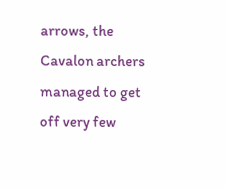arrows, the Cavalon archers managed to get off very few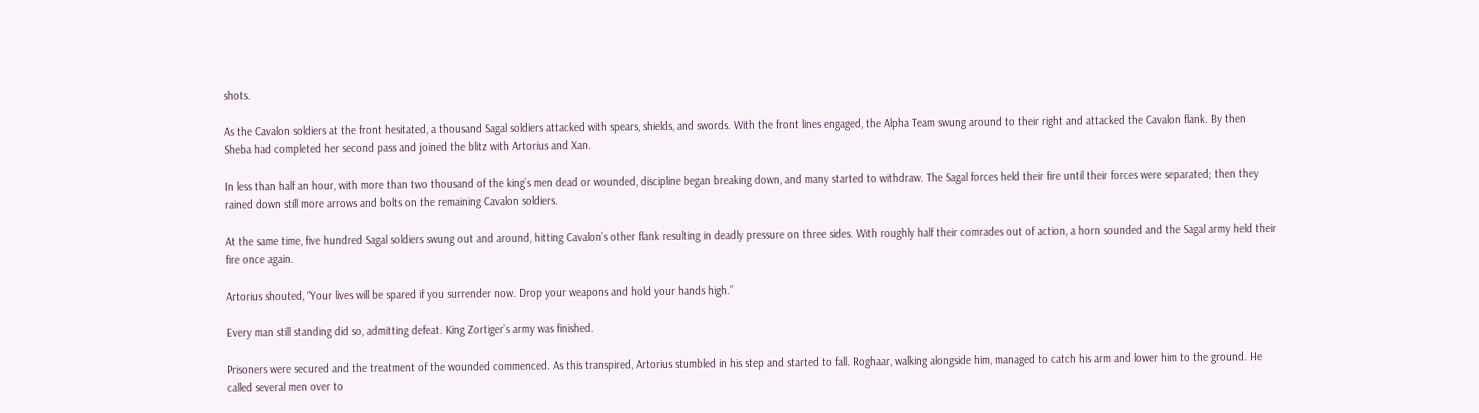shots.

As the Cavalon soldiers at the front hesitated, a thousand Sagal soldiers attacked with spears, shields, and swords. With the front lines engaged, the Alpha Team swung around to their right and attacked the Cavalon flank. By then Sheba had completed her second pass and joined the blitz with Artorius and Xan.

In less than half an hour, with more than two thousand of the king’s men dead or wounded, discipline began breaking down, and many started to withdraw. The Sagal forces held their fire until their forces were separated; then they rained down still more arrows and bolts on the remaining Cavalon soldiers.

At the same time, five hundred Sagal soldiers swung out and around, hitting Cavalon’s other flank resulting in deadly pressure on three sides. With roughly half their comrades out of action, a horn sounded and the Sagal army held their fire once again.

Artorius shouted, “Your lives will be spared if you surrender now. Drop your weapons and hold your hands high.”

Every man still standing did so, admitting defeat. King Zortiger’s army was finished.

Prisoners were secured and the treatment of the wounded commenced. As this transpired, Artorius stumbled in his step and started to fall. Roghaar, walking alongside him, managed to catch his arm and lower him to the ground. He called several men over to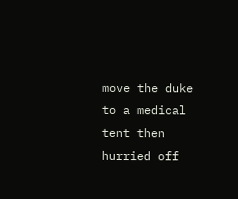move the duke to a medical tent then hurried off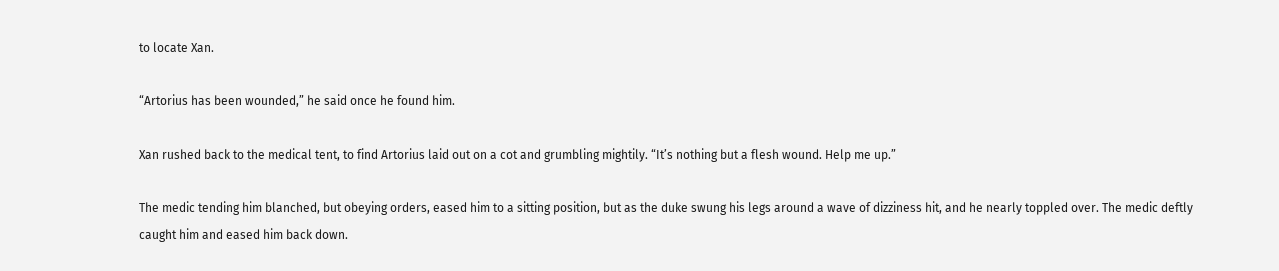to locate Xan.

“Artorius has been wounded,” he said once he found him.

Xan rushed back to the medical tent, to find Artorius laid out on a cot and grumbling mightily. “It’s nothing but a flesh wound. Help me up.”

The medic tending him blanched, but obeying orders, eased him to a sitting position, but as the duke swung his legs around a wave of dizziness hit, and he nearly toppled over. The medic deftly caught him and eased him back down.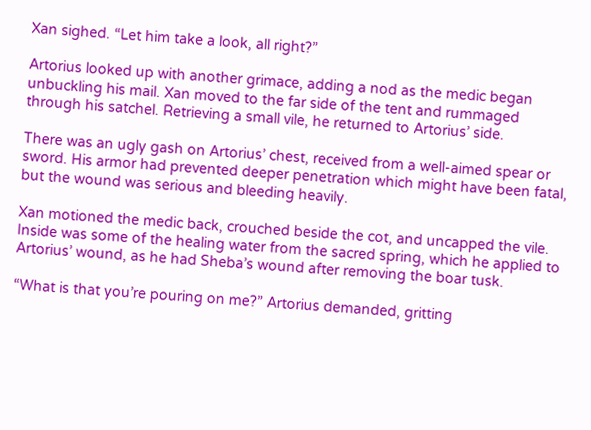Xan sighed. “Let him take a look, all right?”

Artorius looked up with another grimace, adding a nod as the medic began unbuckling his mail. Xan moved to the far side of the tent and rummaged through his satchel. Retrieving a small vile, he returned to Artorius’ side.

There was an ugly gash on Artorius’ chest, received from a well-aimed spear or sword. His armor had prevented deeper penetration which might have been fatal, but the wound was serious and bleeding heavily.

Xan motioned the medic back, crouched beside the cot, and uncapped the vile. Inside was some of the healing water from the sacred spring, which he applied to Artorius’ wound, as he had Sheba’s wound after removing the boar tusk.

“What is that you’re pouring on me?” Artorius demanded, gritting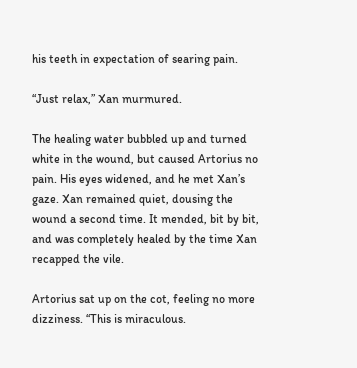his teeth in expectation of searing pain.

“Just relax,” Xan murmured.

The healing water bubbled up and turned white in the wound, but caused Artorius no pain. His eyes widened, and he met Xan’s gaze. Xan remained quiet, dousing the wound a second time. It mended, bit by bit, and was completely healed by the time Xan recapped the vile.

Artorius sat up on the cot, feeling no more dizziness. “This is miraculous.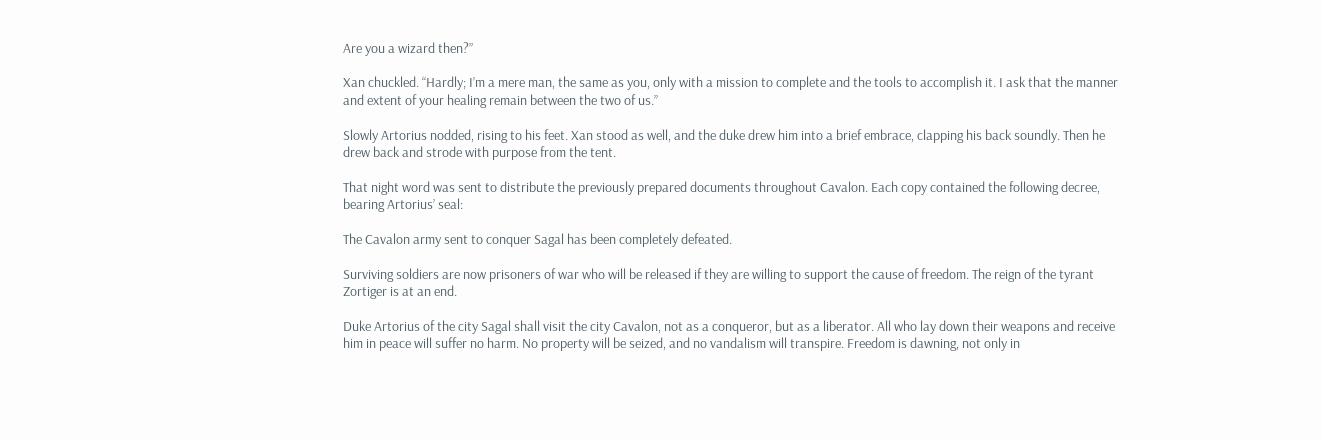Are you a wizard then?”

Xan chuckled. “Hardly; I’m a mere man, the same as you, only with a mission to complete and the tools to accomplish it. I ask that the manner and extent of your healing remain between the two of us.”

Slowly Artorius nodded, rising to his feet. Xan stood as well, and the duke drew him into a brief embrace, clapping his back soundly. Then he drew back and strode with purpose from the tent.

That night word was sent to distribute the previously prepared documents throughout Cavalon. Each copy contained the following decree, bearing Artorius’ seal:

The Cavalon army sent to conquer Sagal has been completely defeated.

Surviving soldiers are now prisoners of war who will be released if they are willing to support the cause of freedom. The reign of the tyrant Zortiger is at an end.

Duke Artorius of the city Sagal shall visit the city Cavalon, not as a conqueror, but as a liberator. All who lay down their weapons and receive him in peace will suffer no harm. No property will be seized, and no vandalism will transpire. Freedom is dawning, not only in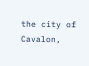the city of Cavalon,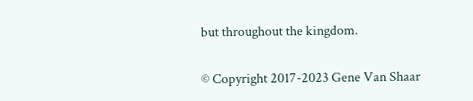but throughout the kingdom.

© Copyright 2017-2023 Gene Van Shaar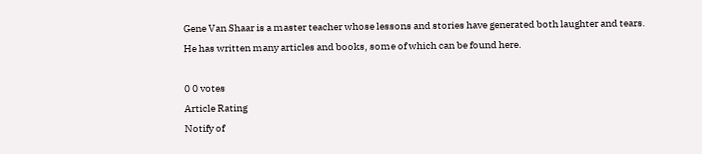Gene Van Shaar is a master teacher whose lessons and stories have generated both laughter and tears. He has written many articles and books, some of which can be found here.

0 0 votes
Article Rating
Notify of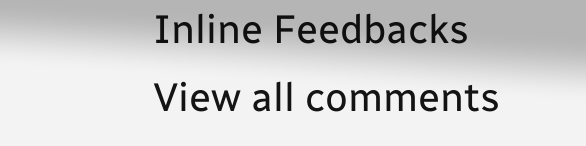Inline Feedbacks
View all comments